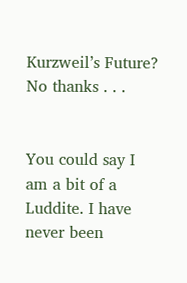Kurzweil’s Future? No thanks . . .


You could say I am a bit of a Luddite. I have never been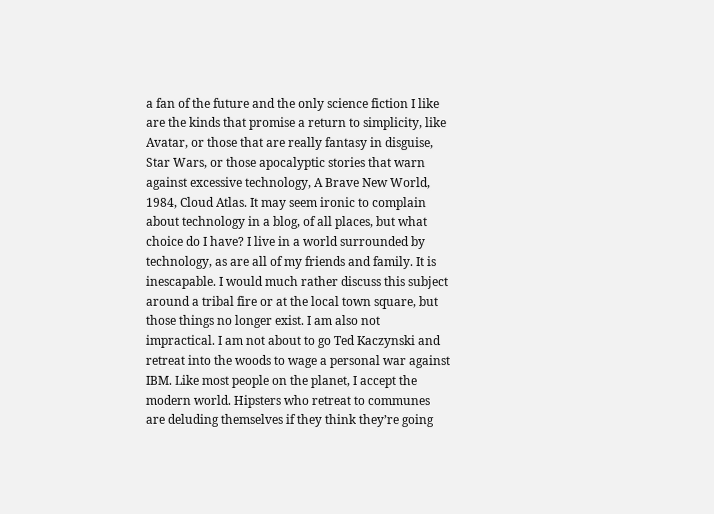a fan of the future and the only science fiction I like are the kinds that promise a return to simplicity, like Avatar, or those that are really fantasy in disguise, Star Wars, or those apocalyptic stories that warn against excessive technology, A Brave New World, 1984, Cloud Atlas. It may seem ironic to complain about technology in a blog, of all places, but what choice do I have? I live in a world surrounded by technology, as are all of my friends and family. It is inescapable. I would much rather discuss this subject around a tribal fire or at the local town square, but those things no longer exist. I am also not impractical. I am not about to go Ted Kaczynski and retreat into the woods to wage a personal war against IBM. Like most people on the planet, I accept the modern world. Hipsters who retreat to communes are deluding themselves if they think they’re going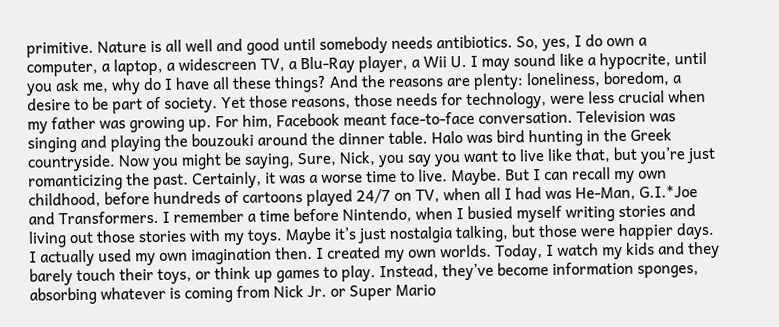primitive. Nature is all well and good until somebody needs antibiotics. So, yes, I do own a computer, a laptop, a widescreen TV, a Blu-Ray player, a Wii U. I may sound like a hypocrite, until you ask me, why do I have all these things? And the reasons are plenty: loneliness, boredom, a desire to be part of society. Yet those reasons, those needs for technology, were less crucial when my father was growing up. For him, Facebook meant face-to-face conversation. Television was singing and playing the bouzouki around the dinner table. Halo was bird hunting in the Greek countryside. Now you might be saying, Sure, Nick, you say you want to live like that, but you’re just romanticizing the past. Certainly, it was a worse time to live. Maybe. But I can recall my own childhood, before hundreds of cartoons played 24/7 on TV, when all I had was He-Man, G.I.*Joe and Transformers. I remember a time before Nintendo, when I busied myself writing stories and living out those stories with my toys. Maybe it’s just nostalgia talking, but those were happier days. I actually used my own imagination then. I created my own worlds. Today, I watch my kids and they barely touch their toys, or think up games to play. Instead, they’ve become information sponges, absorbing whatever is coming from Nick Jr. or Super Mario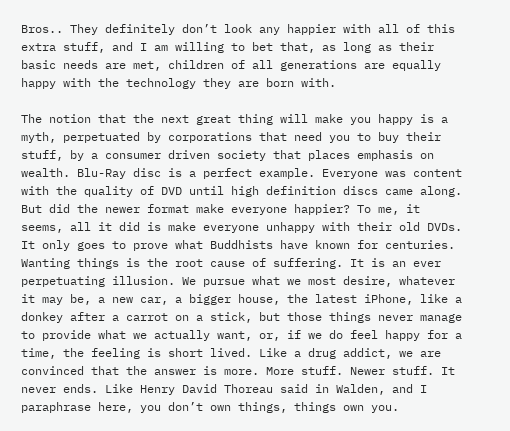Bros.. They definitely don’t look any happier with all of this extra stuff, and I am willing to bet that, as long as their basic needs are met, children of all generations are equally happy with the technology they are born with.

The notion that the next great thing will make you happy is a myth, perpetuated by corporations that need you to buy their stuff, by a consumer driven society that places emphasis on wealth. Blu-Ray disc is a perfect example. Everyone was content with the quality of DVD until high definition discs came along. But did the newer format make everyone happier? To me, it seems, all it did is make everyone unhappy with their old DVDs. It only goes to prove what Buddhists have known for centuries. Wanting things is the root cause of suffering. It is an ever perpetuating illusion. We pursue what we most desire, whatever it may be, a new car, a bigger house, the latest iPhone, like a donkey after a carrot on a stick, but those things never manage to provide what we actually want, or, if we do feel happy for a time, the feeling is short lived. Like a drug addict, we are convinced that the answer is more. More stuff. Newer stuff. It never ends. Like Henry David Thoreau said in Walden, and I paraphrase here, you don’t own things, things own you.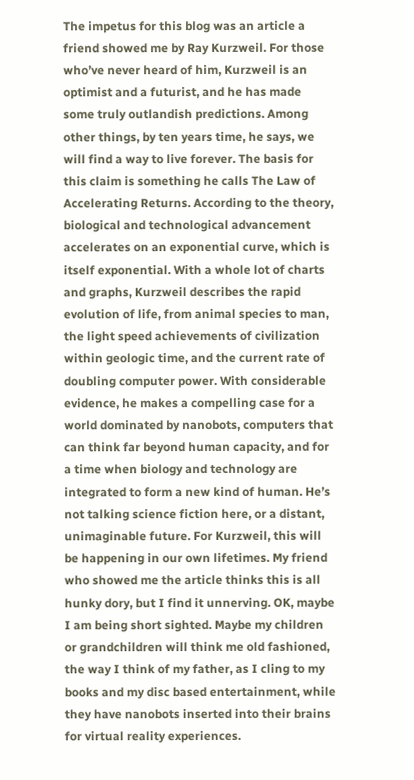The impetus for this blog was an article a friend showed me by Ray Kurzweil. For those who’ve never heard of him, Kurzweil is an optimist and a futurist, and he has made some truly outlandish predictions. Among other things, by ten years time, he says, we will find a way to live forever. The basis for this claim is something he calls The Law of Accelerating Returns. According to the theory, biological and technological advancement accelerates on an exponential curve, which is itself exponential. With a whole lot of charts and graphs, Kurzweil describes the rapid evolution of life, from animal species to man, the light speed achievements of civilization within geologic time, and the current rate of doubling computer power. With considerable evidence, he makes a compelling case for a world dominated by nanobots, computers that can think far beyond human capacity, and for a time when biology and technology are integrated to form a new kind of human. He’s not talking science fiction here, or a distant, unimaginable future. For Kurzweil, this will be happening in our own lifetimes. My friend who showed me the article thinks this is all hunky dory, but I find it unnerving. OK, maybe I am being short sighted. Maybe my children or grandchildren will think me old fashioned, the way I think of my father, as I cling to my books and my disc based entertainment, while they have nanobots inserted into their brains for virtual reality experiences.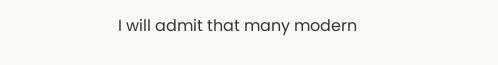I will admit that many modern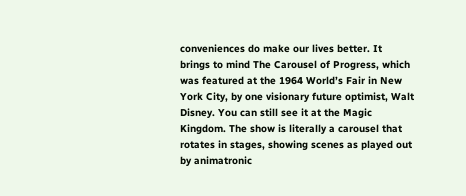conveniences do make our lives better. It brings to mind The Carousel of Progress, which was featured at the 1964 World’s Fair in New York City, by one visionary future optimist, Walt Disney. You can still see it at the Magic Kingdom. The show is literally a carousel that rotates in stages, showing scenes as played out by animatronic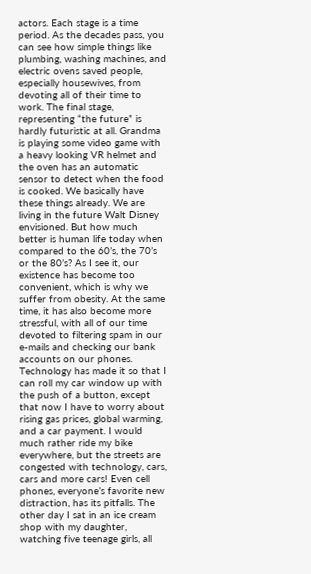actors. Each stage is a time period. As the decades pass, you can see how simple things like plumbing, washing machines, and electric ovens saved people, especially housewives, from devoting all of their time to work. The final stage, representing “the future” is hardly futuristic at all. Grandma is playing some video game with a heavy looking VR helmet and the oven has an automatic sensor to detect when the food is cooked. We basically have these things already. We are living in the future Walt Disney envisioned. But how much better is human life today when compared to the 60’s, the 70’s or the 80’s? As I see it, our existence has become too convenient, which is why we suffer from obesity. At the same time, it has also become more stressful, with all of our time devoted to filtering spam in our e-mails and checking our bank accounts on our phones. Technology has made it so that I can roll my car window up with the push of a button, except that now I have to worry about rising gas prices, global warming, and a car payment. I would much rather ride my bike everywhere, but the streets are congested with technology, cars, cars and more cars! Even cell phones, everyone’s favorite new distraction, has its pitfalls. The other day I sat in an ice cream shop with my daughter, watching five teenage girls, all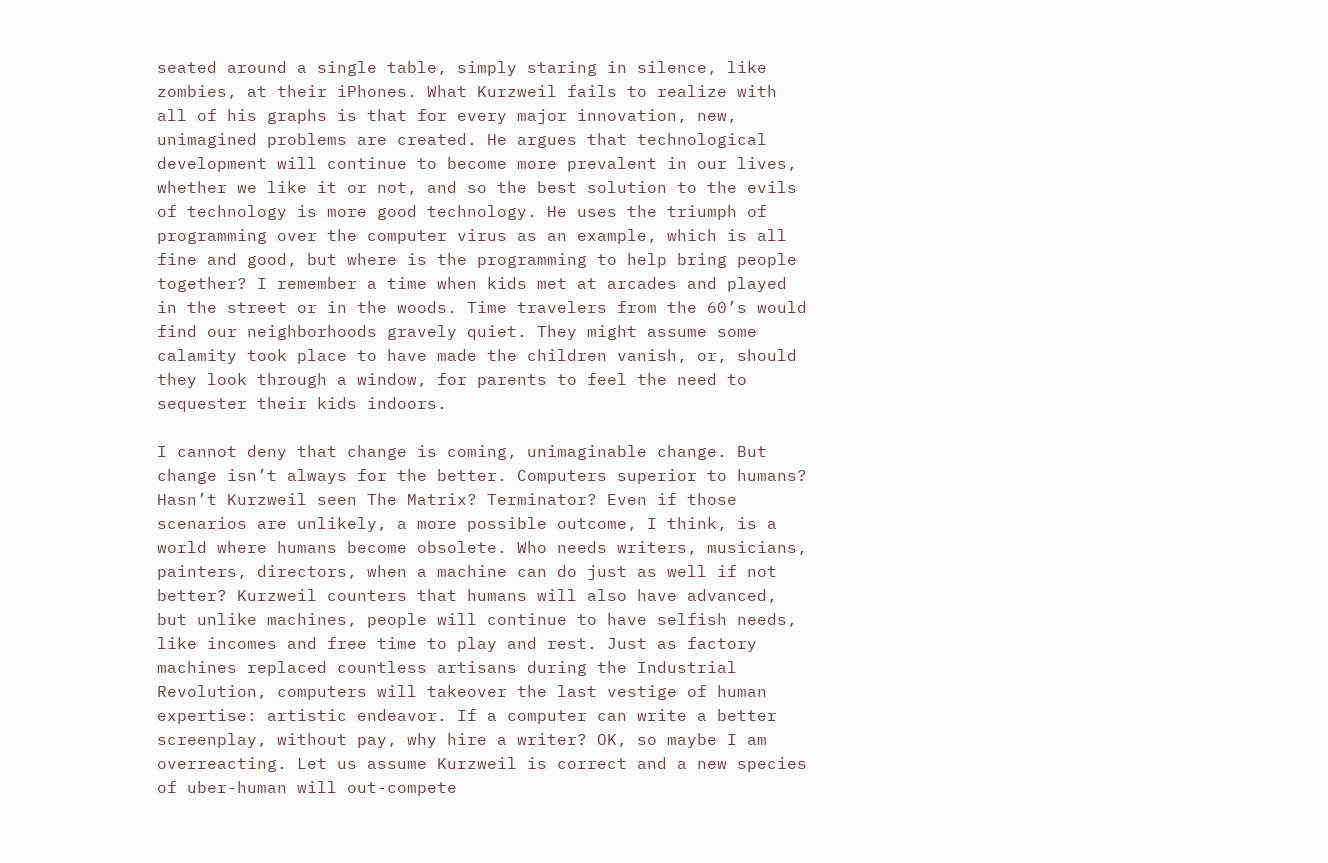seated around a single table, simply staring in silence, like zombies, at their iPhones. What Kurzweil fails to realize with all of his graphs is that for every major innovation, new, unimagined problems are created. He argues that technological development will continue to become more prevalent in our lives, whether we like it or not, and so the best solution to the evils of technology is more good technology. He uses the triumph of programming over the computer virus as an example, which is all fine and good, but where is the programming to help bring people together? I remember a time when kids met at arcades and played in the street or in the woods. Time travelers from the 60’s would find our neighborhoods gravely quiet. They might assume some calamity took place to have made the children vanish, or, should they look through a window, for parents to feel the need to sequester their kids indoors.

I cannot deny that change is coming, unimaginable change. But change isn’t always for the better. Computers superior to humans? Hasn’t Kurzweil seen The Matrix? Terminator? Even if those scenarios are unlikely, a more possible outcome, I think, is a world where humans become obsolete. Who needs writers, musicians, painters, directors, when a machine can do just as well if not better? Kurzweil counters that humans will also have advanced, but unlike machines, people will continue to have selfish needs, like incomes and free time to play and rest. Just as factory machines replaced countless artisans during the Industrial Revolution, computers will takeover the last vestige of human expertise: artistic endeavor. If a computer can write a better screenplay, without pay, why hire a writer? OK, so maybe I am overreacting. Let us assume Kurzweil is correct and a new species of uber-human will out-compete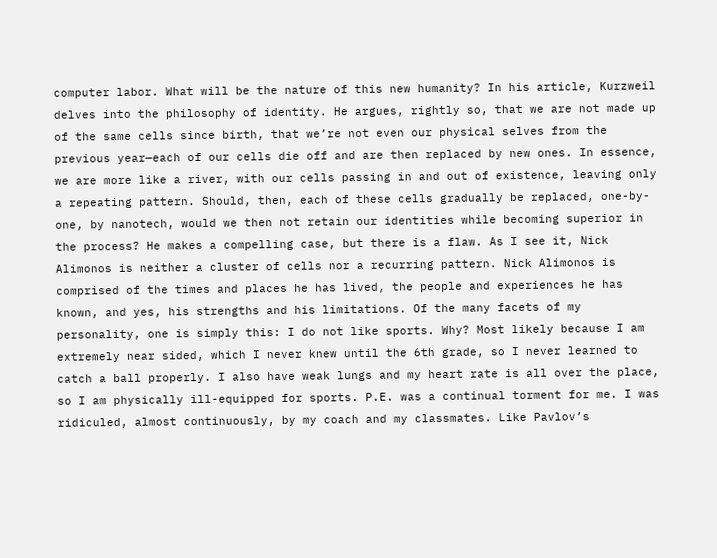computer labor. What will be the nature of this new humanity? In his article, Kurzweil delves into the philosophy of identity. He argues, rightly so, that we are not made up of the same cells since birth, that we’re not even our physical selves from the previous year—each of our cells die off and are then replaced by new ones. In essence, we are more like a river, with our cells passing in and out of existence, leaving only a repeating pattern. Should, then, each of these cells gradually be replaced, one-by-one, by nanotech, would we then not retain our identities while becoming superior in the process? He makes a compelling case, but there is a flaw. As I see it, Nick Alimonos is neither a cluster of cells nor a recurring pattern. Nick Alimonos is comprised of the times and places he has lived, the people and experiences he has known, and yes, his strengths and his limitations. Of the many facets of my personality, one is simply this: I do not like sports. Why? Most likely because I am extremely near sided, which I never knew until the 6th grade, so I never learned to catch a ball properly. I also have weak lungs and my heart rate is all over the place, so I am physically ill-equipped for sports. P.E. was a continual torment for me. I was ridiculed, almost continuously, by my coach and my classmates. Like Pavlov’s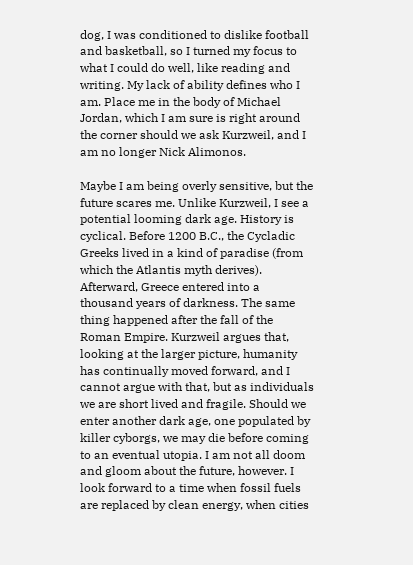dog, I was conditioned to dislike football and basketball, so I turned my focus to what I could do well, like reading and writing. My lack of ability defines who I am. Place me in the body of Michael Jordan, which I am sure is right around the corner should we ask Kurzweil, and I am no longer Nick Alimonos.

Maybe I am being overly sensitive, but the future scares me. Unlike Kurzweil, I see a potential looming dark age. History is cyclical. Before 1200 B.C., the Cycladic Greeks lived in a kind of paradise (from which the Atlantis myth derives). Afterward, Greece entered into a thousand years of darkness. The same thing happened after the fall of the Roman Empire. Kurzweil argues that, looking at the larger picture, humanity has continually moved forward, and I cannot argue with that, but as individuals we are short lived and fragile. Should we enter another dark age, one populated by killer cyborgs, we may die before coming to an eventual utopia. I am not all doom and gloom about the future, however. I look forward to a time when fossil fuels are replaced by clean energy, when cities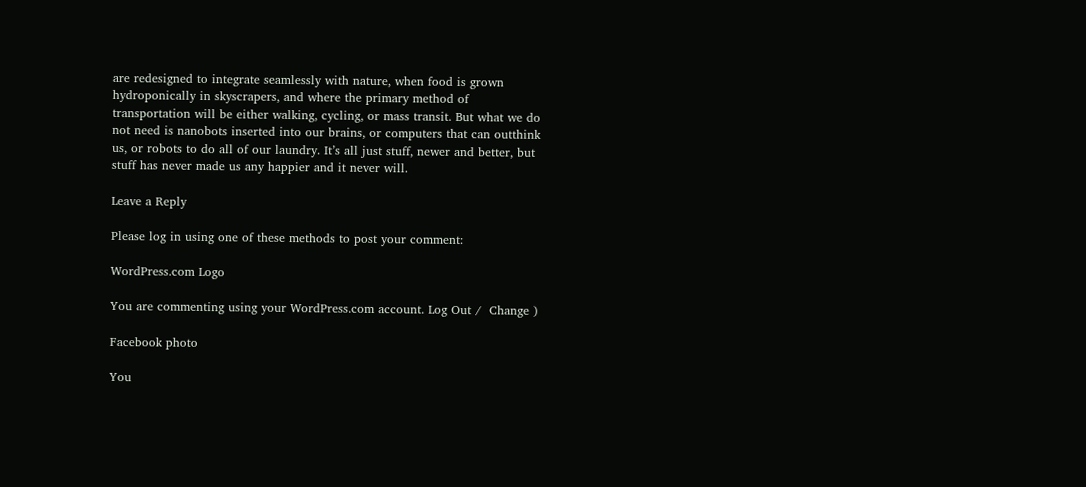are redesigned to integrate seamlessly with nature, when food is grown hydroponically in skyscrapers, and where the primary method of transportation will be either walking, cycling, or mass transit. But what we do not need is nanobots inserted into our brains, or computers that can outthink us, or robots to do all of our laundry. It’s all just stuff, newer and better, but stuff has never made us any happier and it never will.

Leave a Reply

Please log in using one of these methods to post your comment:

WordPress.com Logo

You are commenting using your WordPress.com account. Log Out /  Change )

Facebook photo

You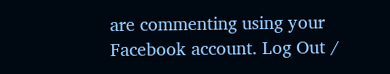are commenting using your Facebook account. Log Out /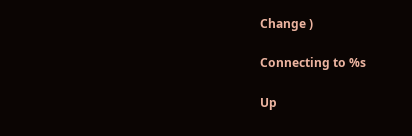Change )

Connecting to %s

Up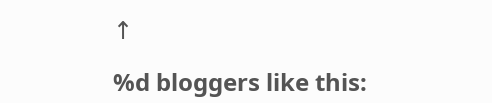↑

%d bloggers like this: